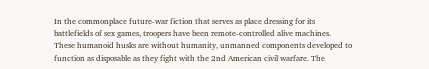In the commonplace future-war fiction that serves as place dressing for its battlefields of sex games, troopers have been remote-controlled alive machines. These humanoid husks are without humanity, unmanned components developed to function as disposable as they fight with the 2nd American civil warfare. The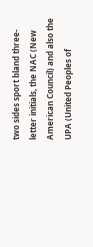two sides sport bland three-letter initials, the NAC (New American Council) and also the UPA (United Peoples of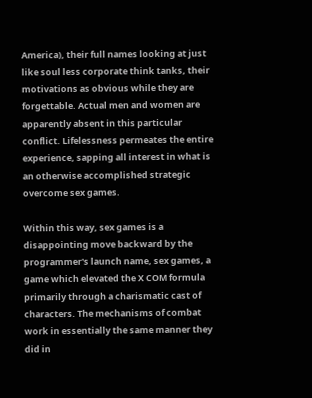America), their full names looking at just like soul less corporate think tanks, their motivations as obvious while they are forgettable. Actual men and women are apparently absent in this particular conflict. Lifelessness permeates the entire experience, sapping all interest in what is an otherwise accomplished strategic overcome sex games.

Within this way, sex games is a disappointing move backward by the programmer's launch name, sex games, a game which elevated the X COM formula primarily through a charismatic cast of characters. The mechanisms of combat work in essentially the same manner they did in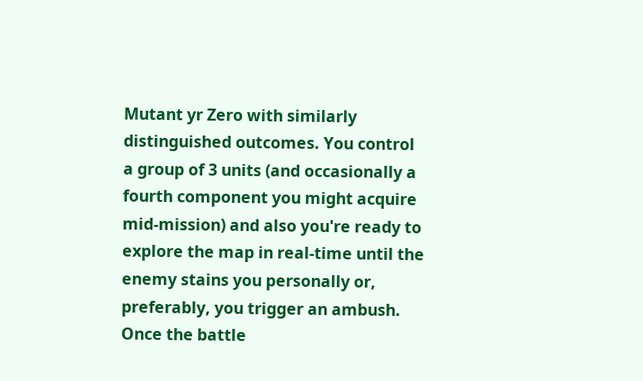Mutant yr Zero with similarly distinguished outcomes. You control a group of 3 units (and occasionally a fourth component you might acquire mid-mission) and also you're ready to explore the map in real-time until the enemy stains you personally or, preferably, you trigger an ambush. Once the battle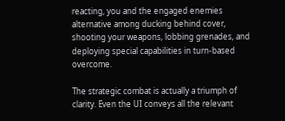reacting, you and the engaged enemies alternative among ducking behind cover, shooting your weapons, lobbing grenades, and deploying special capabilities in turn-based overcome.

The strategic combat is actually a triumph of clarity. Even the UI conveys all the relevant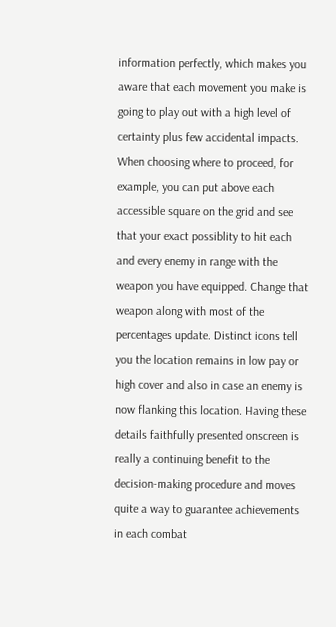information perfectly, which makes you aware that each movement you make is going to play out with a high level of certainty plus few accidental impacts. When choosing where to proceed, for example, you can put above each accessible square on the grid and see that your exact possiblity to hit each and every enemy in range with the weapon you have equipped. Change that weapon along with most of the percentages update. Distinct icons tell you the location remains in low pay or high cover and also in case an enemy is now flanking this location. Having these details faithfully presented onscreen is really a continuing benefit to the decision-making procedure and moves quite a way to guarantee achievements in each combat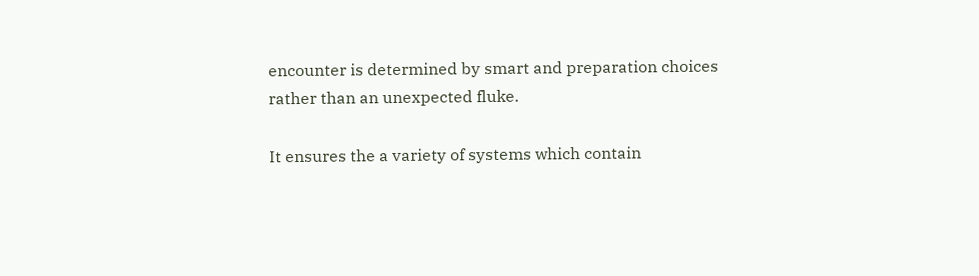encounter is determined by smart and preparation choices rather than an unexpected fluke.

It ensures the a variety of systems which contain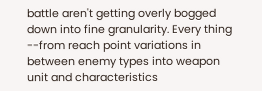battle aren't getting overly bogged down into fine granularity. Every thing --from reach point variations in between enemy types into weapon unit and characteristics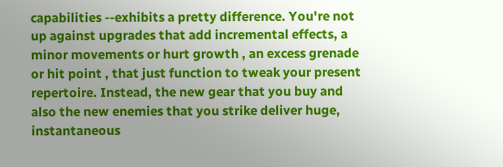capabilities --exhibits a pretty difference. You're not up against upgrades that add incremental effects, a minor movements or hurt growth , an excess grenade or hit point , that just function to tweak your present repertoire. Instead, the new gear that you buy and also the new enemies that you strike deliver huge, instantaneous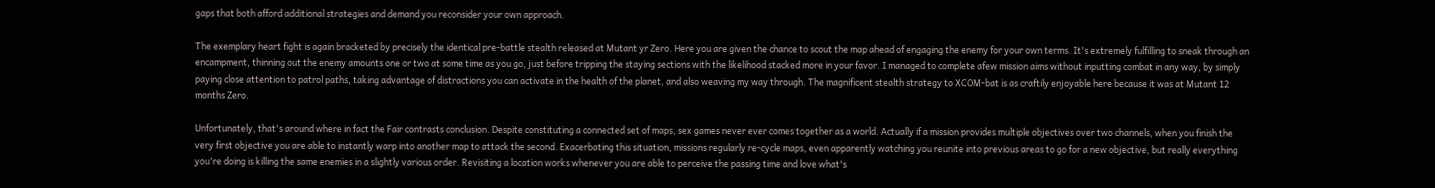gaps that both afford additional strategies and demand you reconsider your own approach.

The exemplary heart fight is again bracketed by precisely the identical pre-battle stealth released at Mutant yr Zero. Here you are given the chance to scout the map ahead of engaging the enemy for your own terms. It's extremely fulfilling to sneak through an encampment, thinning out the enemy amounts one or two at some time as you go, just before tripping the staying sections with the likelihood stacked more in your favor. I managed to complete afew mission aims without inputting combat in any way, by simply paying close attention to patrol paths, taking advantage of distractions you can activate in the health of the planet, and also weaving my way through. The magnificent stealth strategy to XCOM-bat is as craftily enjoyable here because it was at Mutant 12 months Zero.

Unfortunately, that's around where in fact the Fair contrasts conclusion. Despite constituting a connected set of maps, sex games never ever comes together as a world. Actually if a mission provides multiple objectives over two channels, when you finish the very first objective you are able to instantly warp into another map to attack the second. Exacerbating this situation, missions regularly re-cycle maps, even apparently watching you reunite into previous areas to go for a new objective, but really everything you're doing is killing the same enemies in a slightly various order. Revisiting a location works whenever you are able to perceive the passing time and love what's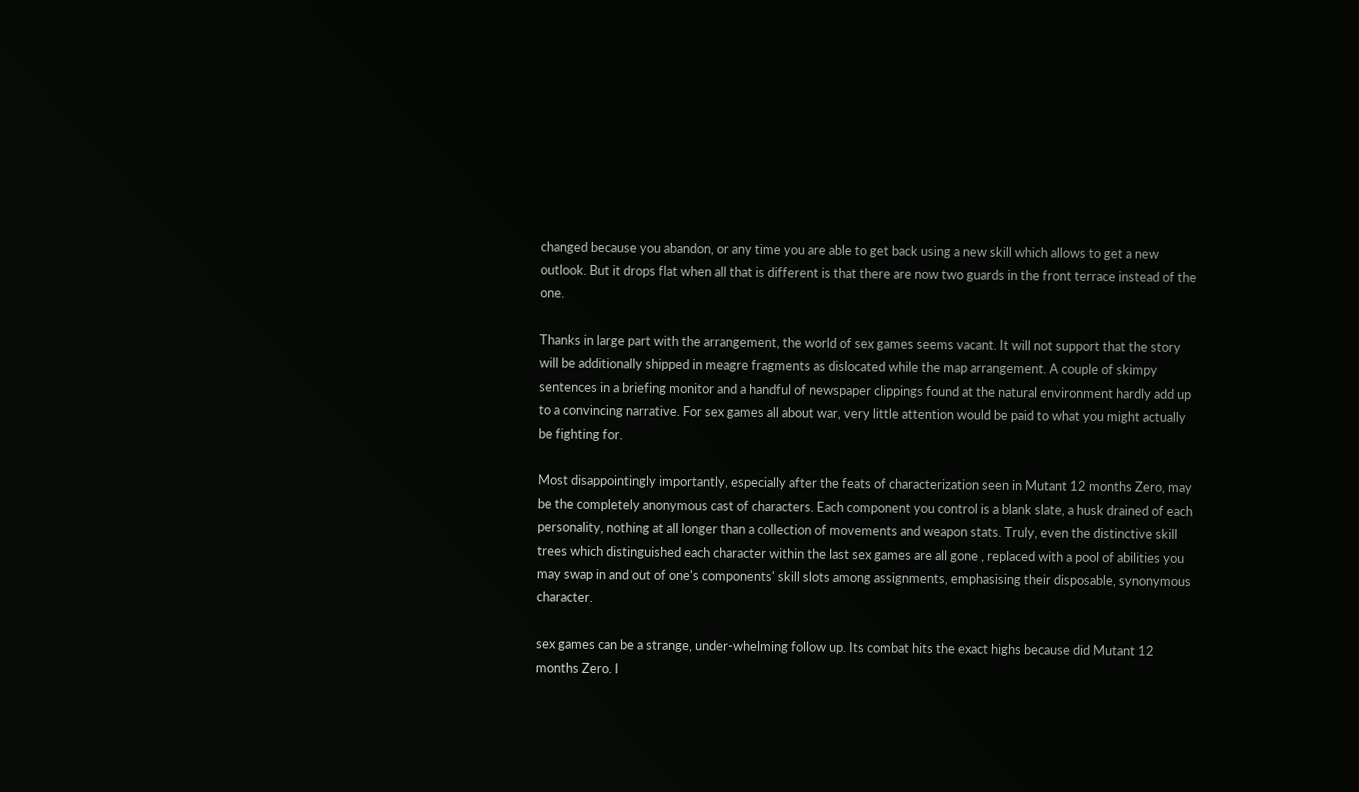changed because you abandon, or any time you are able to get back using a new skill which allows to get a new outlook. But it drops flat when all that is different is that there are now two guards in the front terrace instead of the one.

Thanks in large part with the arrangement, the world of sex games seems vacant. It will not support that the story will be additionally shipped in meagre fragments as dislocated while the map arrangement. A couple of skimpy sentences in a briefing monitor and a handful of newspaper clippings found at the natural environment hardly add up to a convincing narrative. For sex games all about war, very little attention would be paid to what you might actually be fighting for.

Most disappointingly importantly, especially after the feats of characterization seen in Mutant 12 months Zero, may be the completely anonymous cast of characters. Each component you control is a blank slate, a husk drained of each personality, nothing at all longer than a collection of movements and weapon stats. Truly, even the distinctive skill trees which distinguished each character within the last sex games are all gone , replaced with a pool of abilities you may swap in and out of one's components' skill slots among assignments, emphasising their disposable, synonymous character.

sex games can be a strange, under-whelming follow up. Its combat hits the exact highs because did Mutant 12 months Zero. I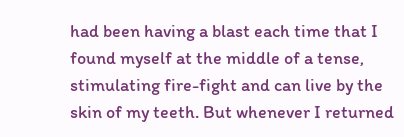had been having a blast each time that I found myself at the middle of a tense, stimulating fire-fight and can live by the skin of my teeth. But whenever I returned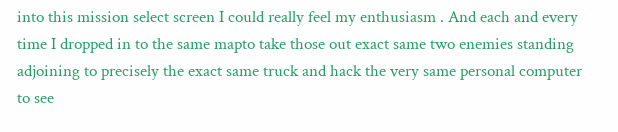into this mission select screen I could really feel my enthusiasm . And each and every time I dropped in to the same mapto take those out exact same two enemies standing adjoining to precisely the exact same truck and hack the very same personal computer to see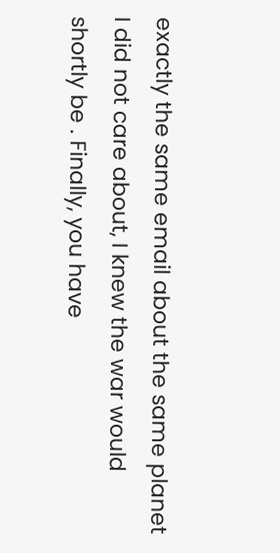exactly the same email about the same planet I did not care about, I knew the war would shortly be . Finally, you have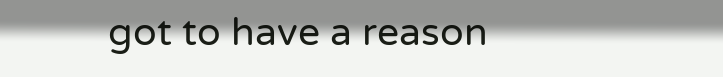got to have a reason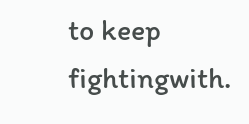to keep fightingwith.